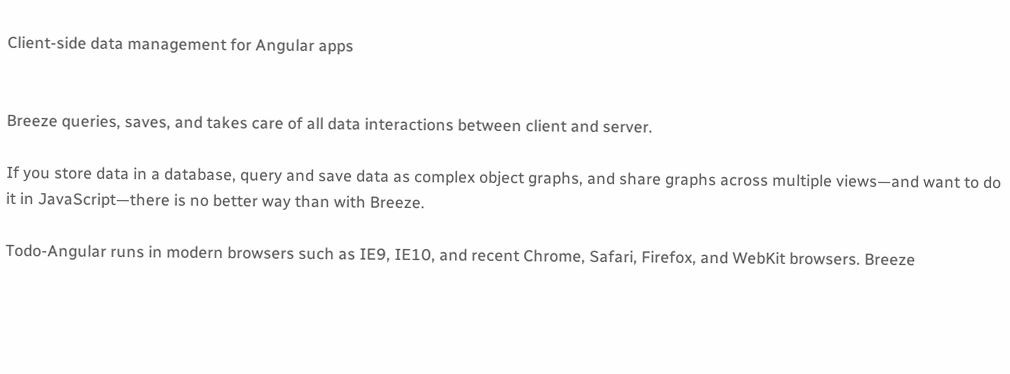Client-side data management for Angular apps


Breeze queries, saves, and takes care of all data interactions between client and server.

If you store data in a database, query and save data as complex object graphs, and share graphs across multiple views—and want to do it in JavaScript—there is no better way than with Breeze.

Todo-Angular runs in modern browsers such as IE9, IE10, and recent Chrome, Safari, Firefox, and WebKit browsers. Breeze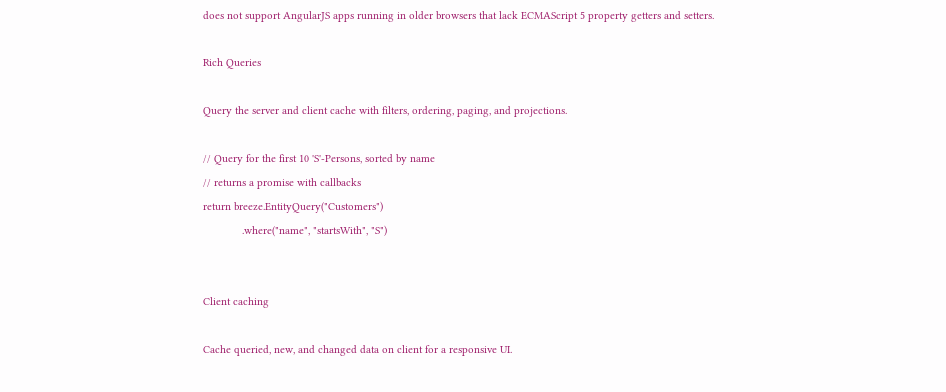does not support AngularJS apps running in older browsers that lack ECMAScript 5 property getters and setters.

Rich Queries

Query the server and client cache with filters, ordering, paging, and projections.

// Query for the first 10 'S'-Persons, sorted by name
// returns a promise with callbacks
return breeze.EntityQuery("Customers")
             .where("name", "startsWith", "S")


Client caching

Cache queried, new, and changed data on client for a responsive UI.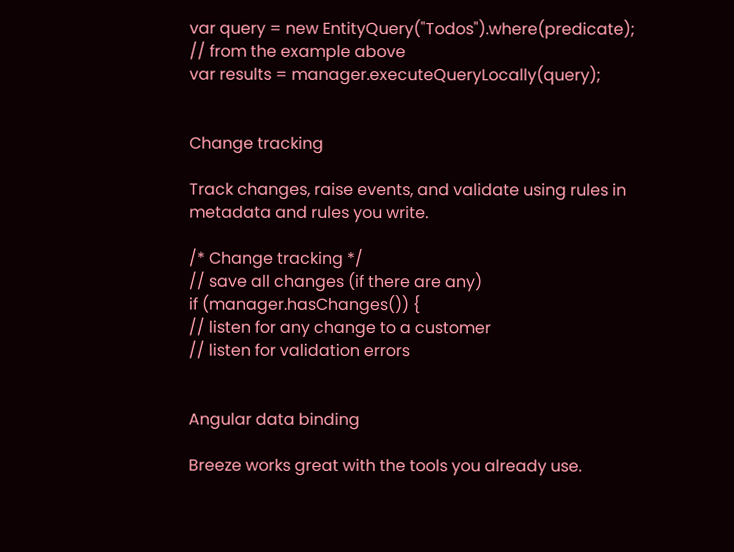var query = new EntityQuery("Todos").where(predicate);
// from the example above
var results = manager.executeQueryLocally(query);


Change tracking

Track changes, raise events, and validate using rules in metadata and rules you write.

/* Change tracking */
// save all changes (if there are any)
if (manager.hasChanges()) {
// listen for any change to a customer
// listen for validation errors


Angular data binding

Breeze works great with the tools you already use.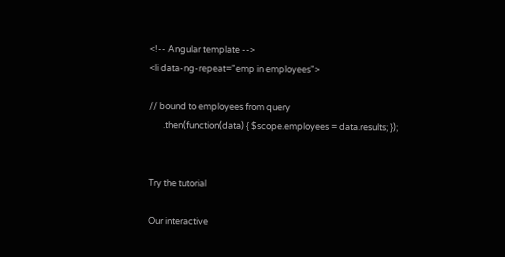<!-- Angular template -->
<li data-ng-repeat="emp in employees">

// bound to employees from query
       .then(function(data) { $scope.employees = data.results; });


Try the tutorial

Our interactive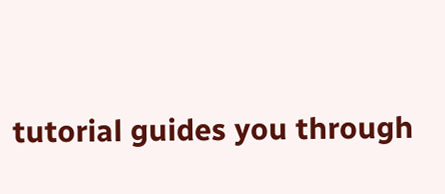tutorial guides you through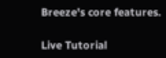Breeze's core features.

Live Tutorial